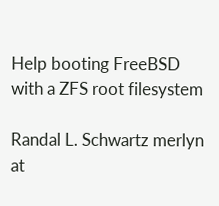Help booting FreeBSD with a ZFS root filesystem

Randal L. Schwartz merlyn at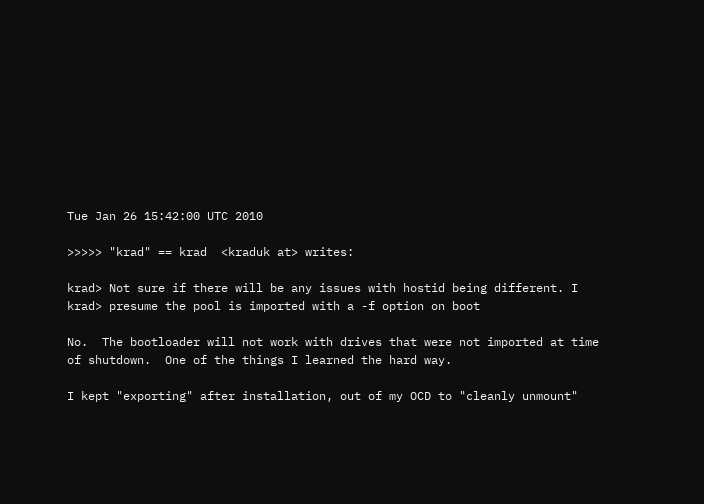Tue Jan 26 15:42:00 UTC 2010

>>>>> "krad" == krad  <kraduk at> writes:

krad> Not sure if there will be any issues with hostid being different. I
krad> presume the pool is imported with a -f option on boot

No.  The bootloader will not work with drives that were not imported at time
of shutdown.  One of the things I learned the hard way.

I kept "exporting" after installation, out of my OCD to "cleanly unmount"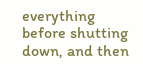everything before shutting down, and then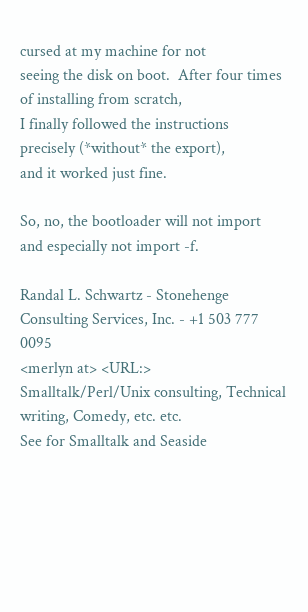cursed at my machine for not
seeing the disk on boot.  After four times of installing from scratch,
I finally followed the instructions precisely (*without* the export),
and it worked just fine.

So, no, the bootloader will not import and especially not import -f.

Randal L. Schwartz - Stonehenge Consulting Services, Inc. - +1 503 777 0095
<merlyn at> <URL:>
Smalltalk/Perl/Unix consulting, Technical writing, Comedy, etc. etc.
See for Smalltalk and Seaside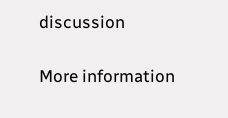discussion

More information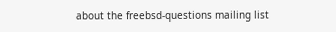about the freebsd-questions mailing list